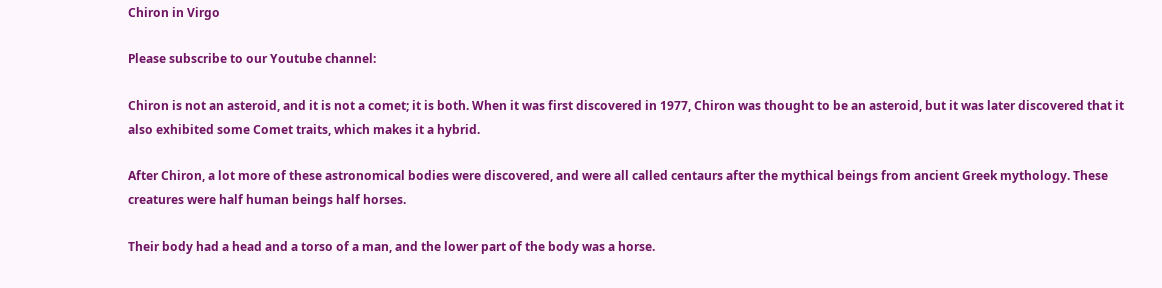Chiron in Virgo

Please subscribe to our Youtube channel:

Chiron is not an asteroid, and it is not a comet; it is both. When it was first discovered in 1977, Chiron was thought to be an asteroid, but it was later discovered that it also exhibited some Comet traits, which makes it a hybrid.

After Chiron, a lot more of these astronomical bodies were discovered, and were all called centaurs after the mythical beings from ancient Greek mythology. These creatures were half human beings half horses.

Their body had a head and a torso of a man, and the lower part of the body was a horse.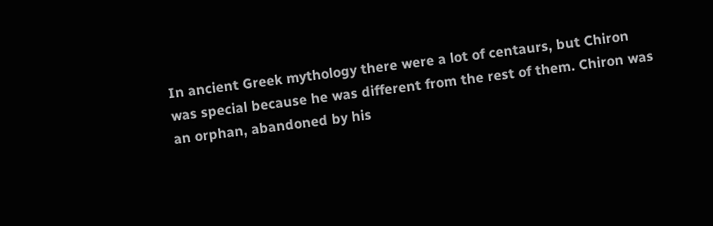In ancient Greek mythology there were a lot of centaurs, but Chiron was special because he was different from the rest of them. Chiron was an orphan, abandoned by his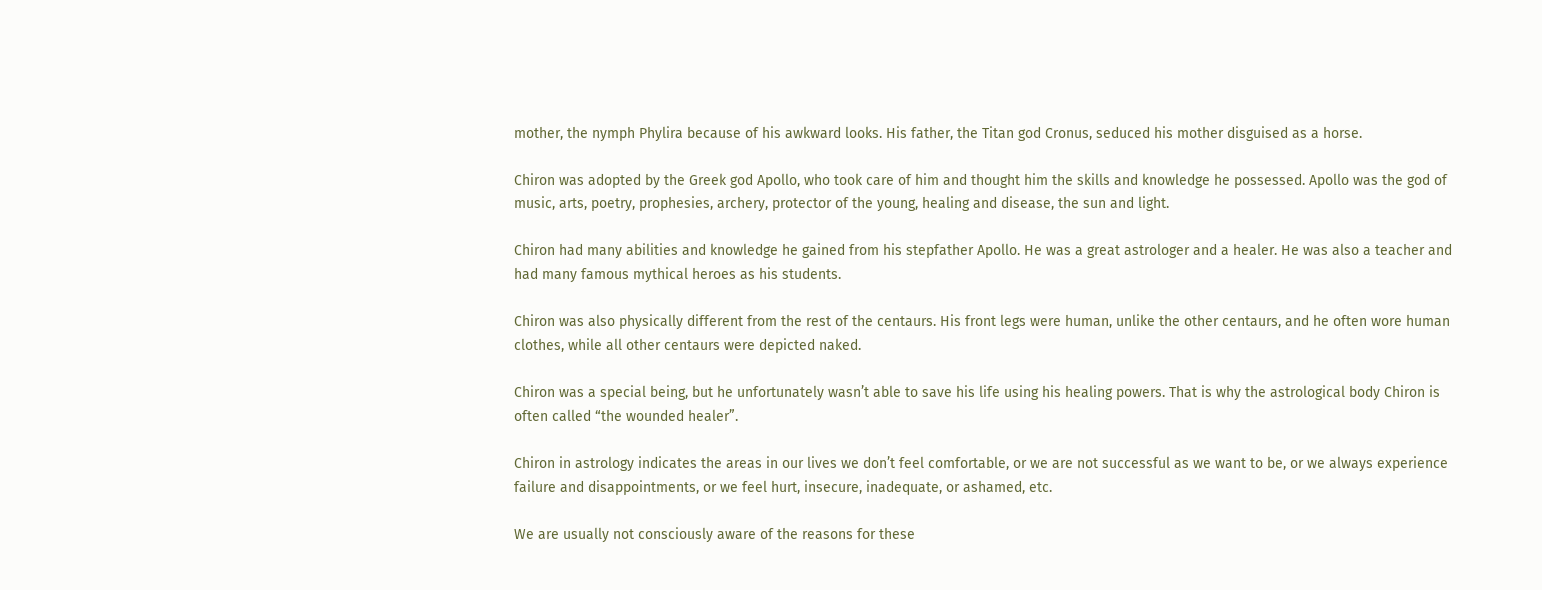mother, the nymph Phylira because of his awkward looks. His father, the Titan god Cronus, seduced his mother disguised as a horse.

Chiron was adopted by the Greek god Apollo, who took care of him and thought him the skills and knowledge he possessed. Apollo was the god of music, arts, poetry, prophesies, archery, protector of the young, healing and disease, the sun and light.

Chiron had many abilities and knowledge he gained from his stepfather Apollo. He was a great astrologer and a healer. He was also a teacher and had many famous mythical heroes as his students.

Chiron was also physically different from the rest of the centaurs. His front legs were human, unlike the other centaurs, and he often wore human clothes, while all other centaurs were depicted naked.

Chiron was a special being, but he unfortunately wasn’t able to save his life using his healing powers. That is why the astrological body Chiron is often called “the wounded healer”.

Chiron in astrology indicates the areas in our lives we don’t feel comfortable, or we are not successful as we want to be, or we always experience failure and disappointments, or we feel hurt, insecure, inadequate, or ashamed, etc.

We are usually not consciously aware of the reasons for these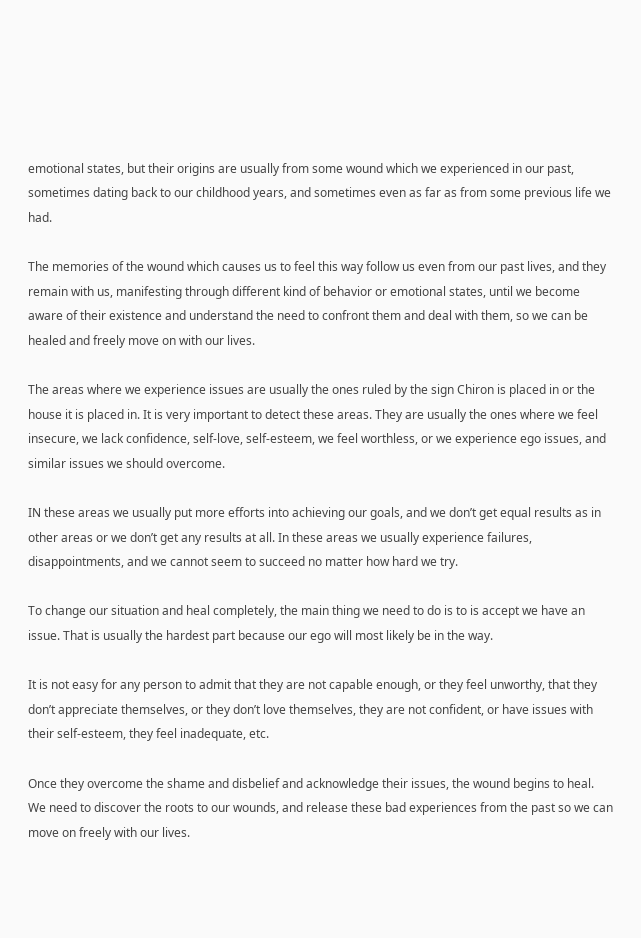emotional states, but their origins are usually from some wound which we experienced in our past, sometimes dating back to our childhood years, and sometimes even as far as from some previous life we had.

The memories of the wound which causes us to feel this way follow us even from our past lives, and they remain with us, manifesting through different kind of behavior or emotional states, until we become aware of their existence and understand the need to confront them and deal with them, so we can be healed and freely move on with our lives.

The areas where we experience issues are usually the ones ruled by the sign Chiron is placed in or the house it is placed in. It is very important to detect these areas. They are usually the ones where we feel insecure, we lack confidence, self-love, self-esteem, we feel worthless, or we experience ego issues, and similar issues we should overcome.

IN these areas we usually put more efforts into achieving our goals, and we don’t get equal results as in other areas or we don’t get any results at all. In these areas we usually experience failures, disappointments, and we cannot seem to succeed no matter how hard we try.

To change our situation and heal completely, the main thing we need to do is to is accept we have an issue. That is usually the hardest part because our ego will most likely be in the way.

It is not easy for any person to admit that they are not capable enough, or they feel unworthy, that they don’t appreciate themselves, or they don’t love themselves, they are not confident, or have issues with their self-esteem, they feel inadequate, etc.

Once they overcome the shame and disbelief and acknowledge their issues, the wound begins to heal. We need to discover the roots to our wounds, and release these bad experiences from the past so we can move on freely with our lives.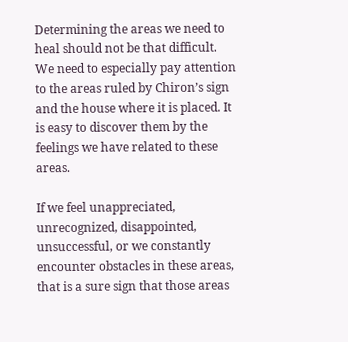Determining the areas we need to heal should not be that difficult. We need to especially pay attention to the areas ruled by Chiron’s sign and the house where it is placed. It is easy to discover them by the feelings we have related to these areas.

If we feel unappreciated, unrecognized, disappointed, unsuccessful, or we constantly encounter obstacles in these areas, that is a sure sign that those areas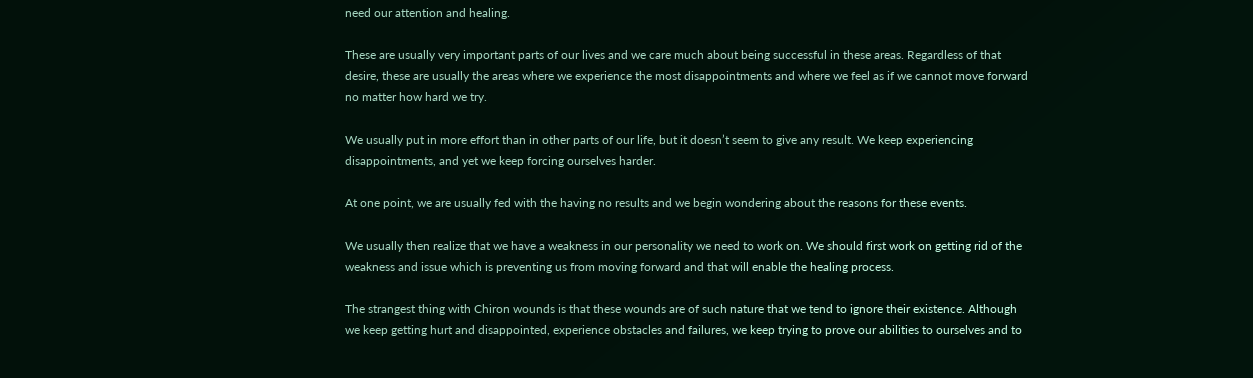need our attention and healing.

These are usually very important parts of our lives and we care much about being successful in these areas. Regardless of that desire, these are usually the areas where we experience the most disappointments and where we feel as if we cannot move forward no matter how hard we try.

We usually put in more effort than in other parts of our life, but it doesn’t seem to give any result. We keep experiencing disappointments, and yet we keep forcing ourselves harder.

At one point, we are usually fed with the having no results and we begin wondering about the reasons for these events.

We usually then realize that we have a weakness in our personality we need to work on. We should first work on getting rid of the weakness and issue which is preventing us from moving forward and that will enable the healing process.

The strangest thing with Chiron wounds is that these wounds are of such nature that we tend to ignore their existence. Although we keep getting hurt and disappointed, experience obstacles and failures, we keep trying to prove our abilities to ourselves and to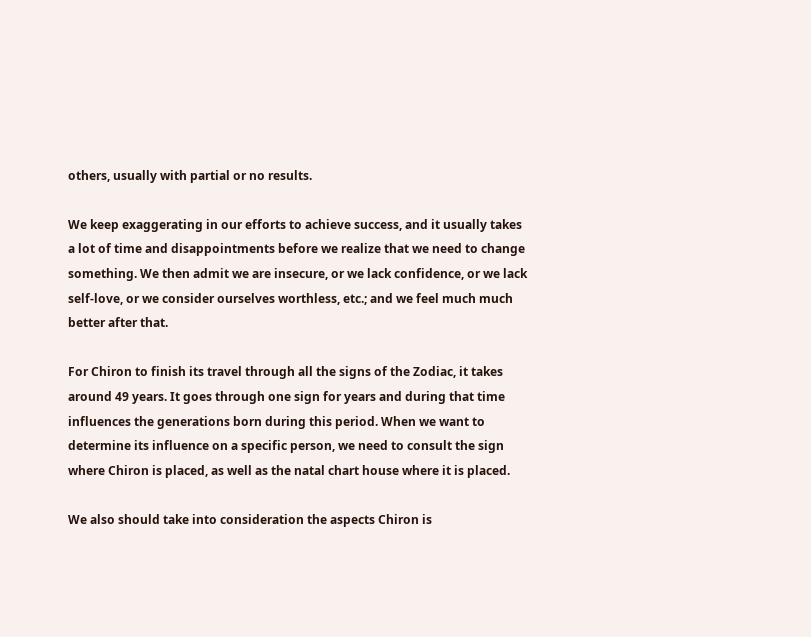others, usually with partial or no results.

We keep exaggerating in our efforts to achieve success, and it usually takes a lot of time and disappointments before we realize that we need to change something. We then admit we are insecure, or we lack confidence, or we lack self-love, or we consider ourselves worthless, etc.; and we feel much much better after that.

For Chiron to finish its travel through all the signs of the Zodiac, it takes around 49 years. It goes through one sign for years and during that time influences the generations born during this period. When we want to determine its influence on a specific person, we need to consult the sign where Chiron is placed, as well as the natal chart house where it is placed.

We also should take into consideration the aspects Chiron is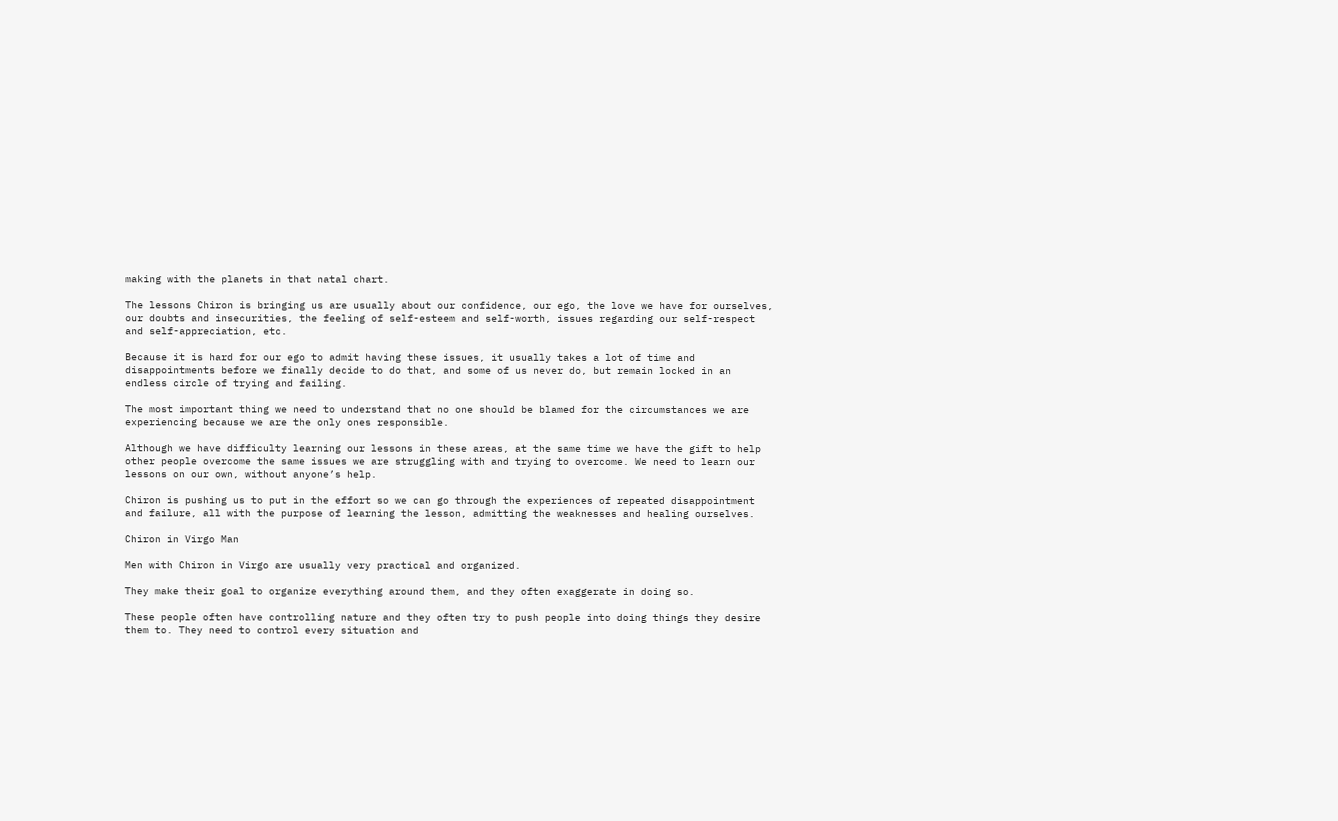making with the planets in that natal chart.

The lessons Chiron is bringing us are usually about our confidence, our ego, the love we have for ourselves, our doubts and insecurities, the feeling of self-esteem and self-worth, issues regarding our self-respect and self-appreciation, etc.

Because it is hard for our ego to admit having these issues, it usually takes a lot of time and disappointments before we finally decide to do that, and some of us never do, but remain locked in an endless circle of trying and failing.

The most important thing we need to understand that no one should be blamed for the circumstances we are experiencing because we are the only ones responsible.

Although we have difficulty learning our lessons in these areas, at the same time we have the gift to help other people overcome the same issues we are struggling with and trying to overcome. We need to learn our lessons on our own, without anyone’s help.

Chiron is pushing us to put in the effort so we can go through the experiences of repeated disappointment and failure, all with the purpose of learning the lesson, admitting the weaknesses and healing ourselves.

Chiron in Virgo Man

Men with Chiron in Virgo are usually very practical and organized.

They make their goal to organize everything around them, and they often exaggerate in doing so.

These people often have controlling nature and they often try to push people into doing things they desire them to. They need to control every situation and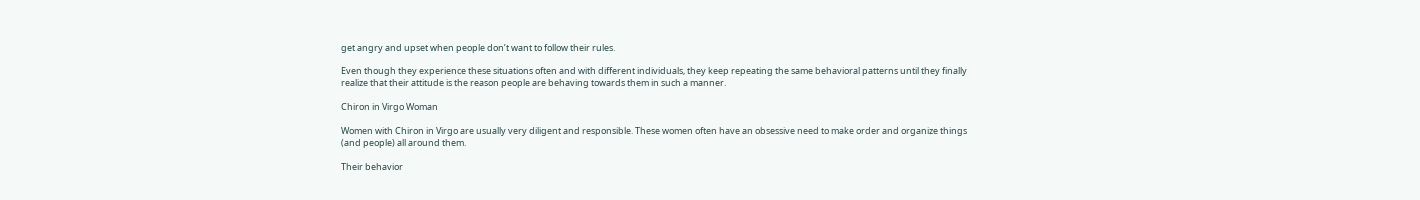get angry and upset when people don’t want to follow their rules.

Even though they experience these situations often and with different individuals, they keep repeating the same behavioral patterns until they finally realize that their attitude is the reason people are behaving towards them in such a manner.

Chiron in Virgo Woman

Women with Chiron in Virgo are usually very diligent and responsible. These women often have an obsessive need to make order and organize things (and people) all around them.

Their behavior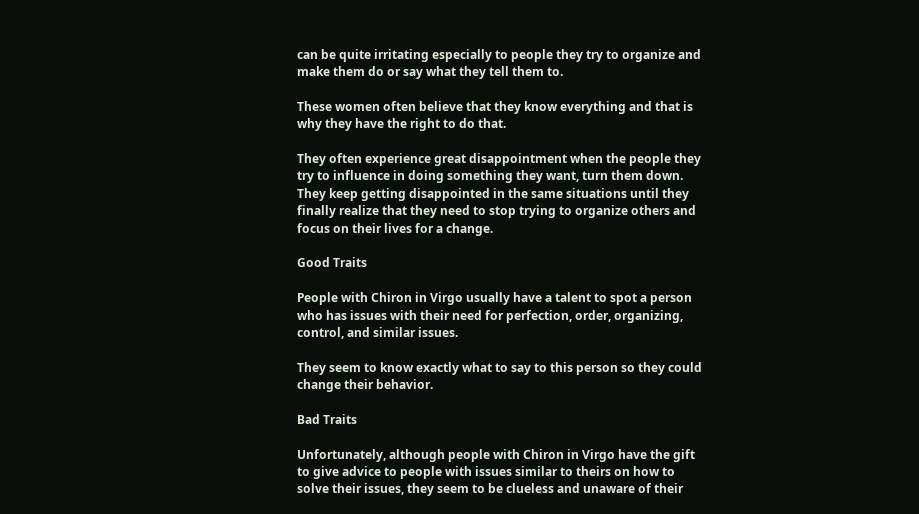can be quite irritating especially to people they try to organize and make them do or say what they tell them to.

These women often believe that they know everything and that is why they have the right to do that.

They often experience great disappointment when the people they try to influence in doing something they want, turn them down. They keep getting disappointed in the same situations until they finally realize that they need to stop trying to organize others and focus on their lives for a change.

Good Traits

People with Chiron in Virgo usually have a talent to spot a person who has issues with their need for perfection, order, organizing, control, and similar issues.

They seem to know exactly what to say to this person so they could change their behavior.

Bad Traits

Unfortunately, although people with Chiron in Virgo have the gift to give advice to people with issues similar to theirs on how to solve their issues, they seem to be clueless and unaware of their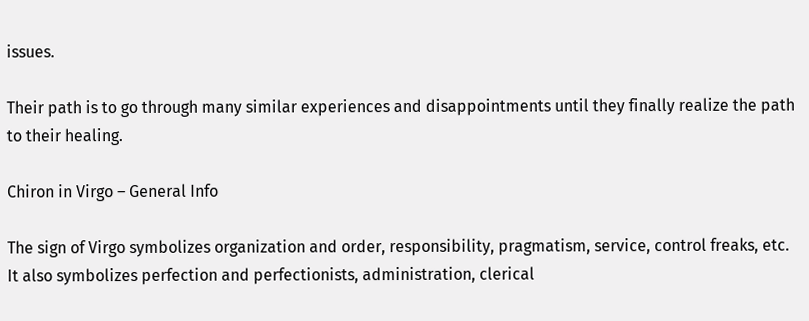issues.

Their path is to go through many similar experiences and disappointments until they finally realize the path to their healing.

Chiron in Virgo – General Info

The sign of Virgo symbolizes organization and order, responsibility, pragmatism, service, control freaks, etc. It also symbolizes perfection and perfectionists, administration, clerical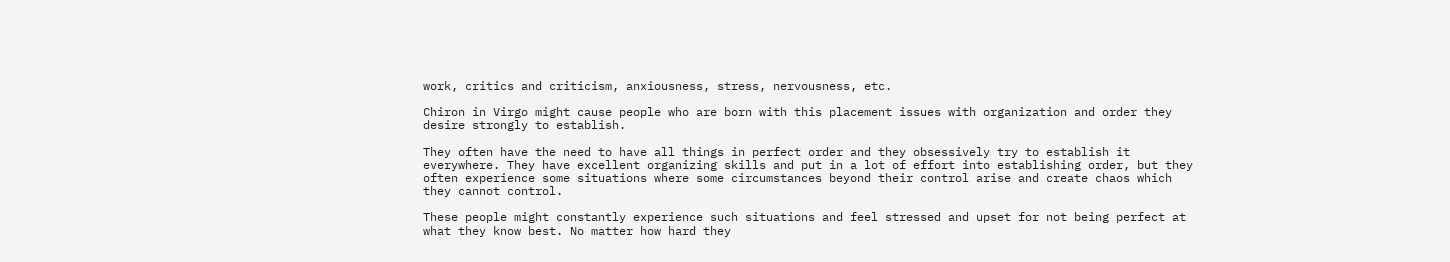work, critics and criticism, anxiousness, stress, nervousness, etc.

Chiron in Virgo might cause people who are born with this placement issues with organization and order they desire strongly to establish.

They often have the need to have all things in perfect order and they obsessively try to establish it everywhere. They have excellent organizing skills and put in a lot of effort into establishing order, but they often experience some situations where some circumstances beyond their control arise and create chaos which they cannot control.

These people might constantly experience such situations and feel stressed and upset for not being perfect at what they know best. No matter how hard they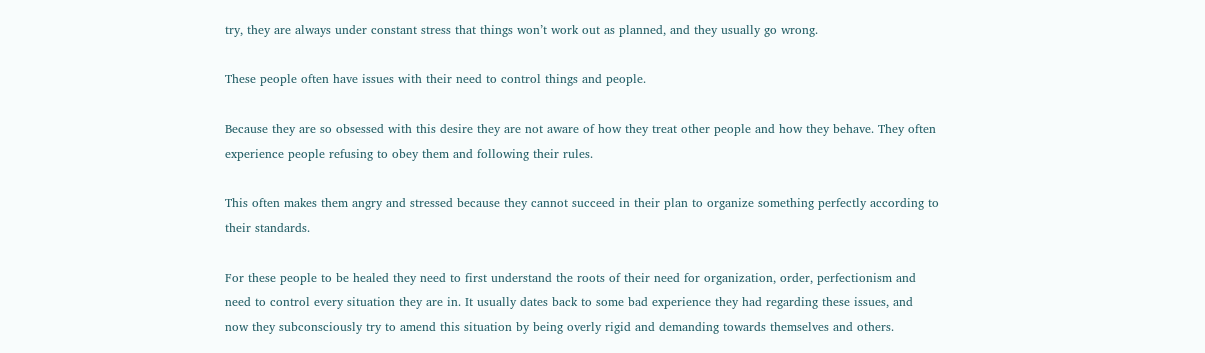try, they are always under constant stress that things won’t work out as planned, and they usually go wrong.

These people often have issues with their need to control things and people.

Because they are so obsessed with this desire they are not aware of how they treat other people and how they behave. They often experience people refusing to obey them and following their rules.

This often makes them angry and stressed because they cannot succeed in their plan to organize something perfectly according to their standards.

For these people to be healed they need to first understand the roots of their need for organization, order, perfectionism and need to control every situation they are in. It usually dates back to some bad experience they had regarding these issues, and now they subconsciously try to amend this situation by being overly rigid and demanding towards themselves and others.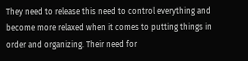They need to release this need to control everything and become more relaxed when it comes to putting things in order and organizing. Their need for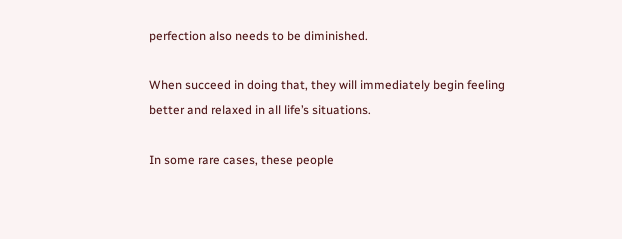perfection also needs to be diminished.

When succeed in doing that, they will immediately begin feeling better and relaxed in all life’s situations.

In some rare cases, these people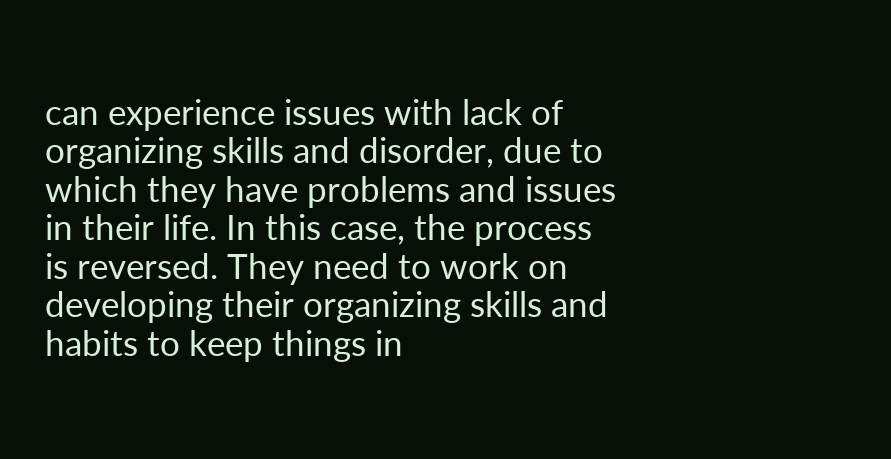can experience issues with lack of organizing skills and disorder, due to which they have problems and issues in their life. In this case, the process is reversed. They need to work on developing their organizing skills and habits to keep things in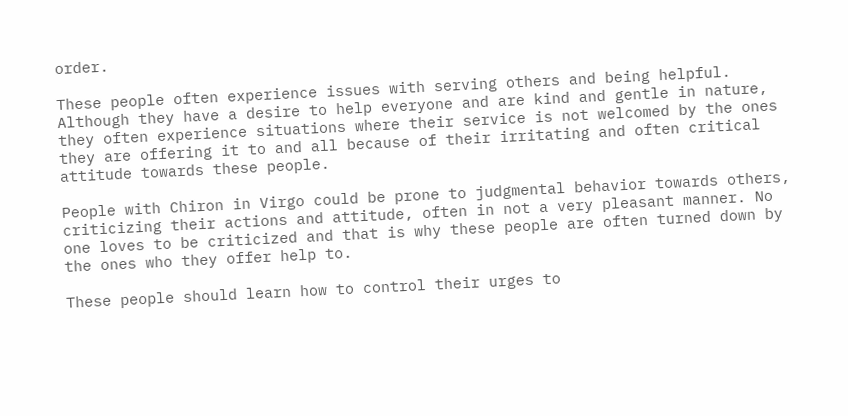order.

These people often experience issues with serving others and being helpful. Although they have a desire to help everyone and are kind and gentle in nature, they often experience situations where their service is not welcomed by the ones they are offering it to and all because of their irritating and often critical attitude towards these people.

People with Chiron in Virgo could be prone to judgmental behavior towards others, criticizing their actions and attitude, often in not a very pleasant manner. No one loves to be criticized and that is why these people are often turned down by the ones who they offer help to.

These people should learn how to control their urges to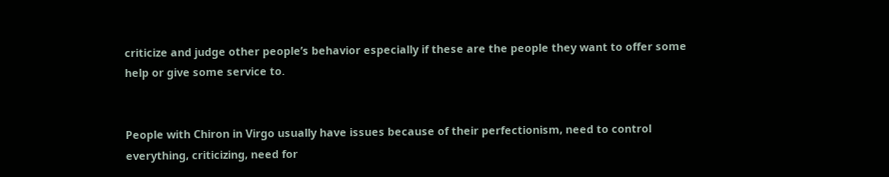criticize and judge other people’s behavior especially if these are the people they want to offer some help or give some service to.


People with Chiron in Virgo usually have issues because of their perfectionism, need to control everything, criticizing, need for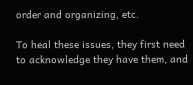order and organizing, etc.

To heal these issues, they first need to acknowledge they have them, and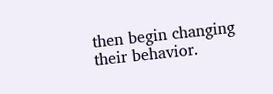then begin changing their behavior.